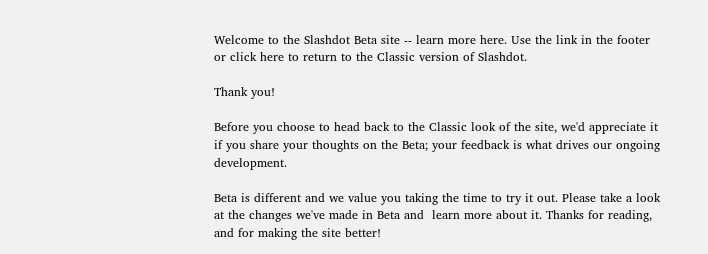Welcome to the Slashdot Beta site -- learn more here. Use the link in the footer or click here to return to the Classic version of Slashdot.

Thank you!

Before you choose to head back to the Classic look of the site, we'd appreciate it if you share your thoughts on the Beta; your feedback is what drives our ongoing development.

Beta is different and we value you taking the time to try it out. Please take a look at the changes we've made in Beta and  learn more about it. Thanks for reading, and for making the site better!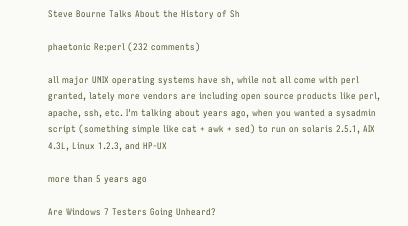Steve Bourne Talks About the History of Sh

phaetonic Re:perl (232 comments)

all major UNIX operating systems have sh, while not all come with perl granted, lately more vendors are including open source products like perl, apache, ssh, etc. I'm talking about years ago, when you wanted a sysadmin script (something simple like cat + awk + sed) to run on solaris 2.5.1, AIX 4.3L, Linux 1.2.3, and HP-UX

more than 5 years ago

Are Windows 7 Testers Going Unheard?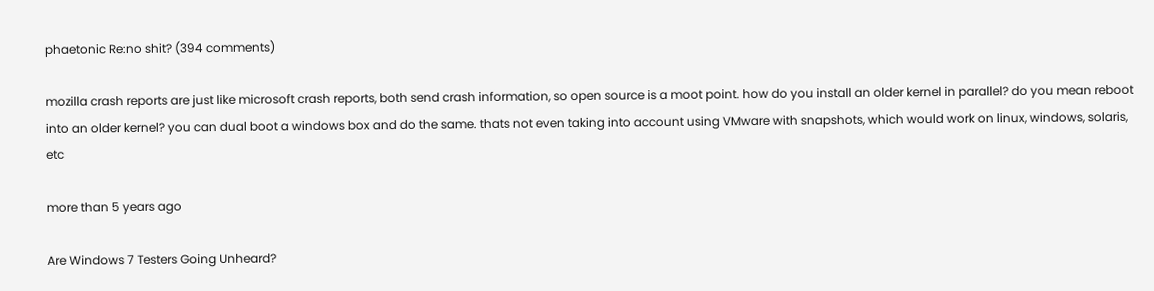phaetonic Re:no shit? (394 comments)

mozilla crash reports are just like microsoft crash reports, both send crash information, so open source is a moot point. how do you install an older kernel in parallel? do you mean reboot into an older kernel? you can dual boot a windows box and do the same. thats not even taking into account using VMware with snapshots, which would work on linux, windows, solaris, etc

more than 5 years ago

Are Windows 7 Testers Going Unheard?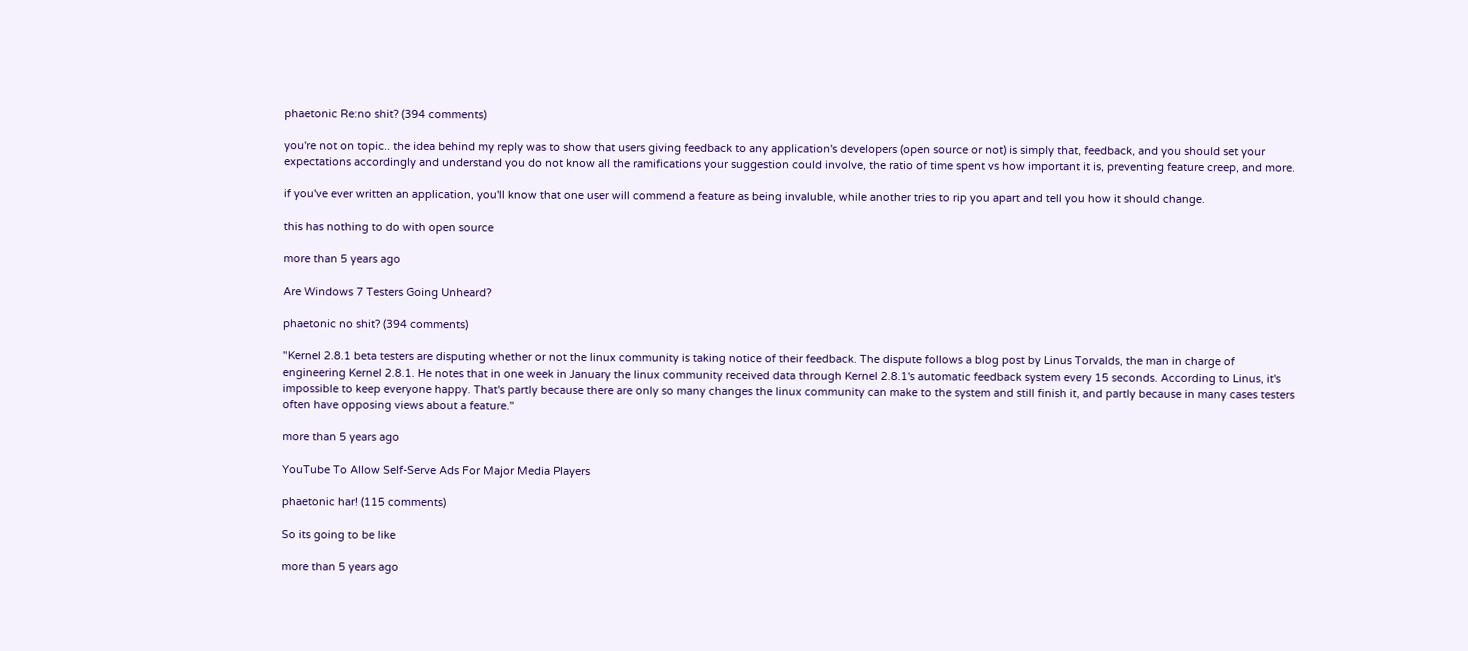phaetonic Re:no shit? (394 comments)

you're not on topic.. the idea behind my reply was to show that users giving feedback to any application's developers (open source or not) is simply that, feedback, and you should set your expectations accordingly and understand you do not know all the ramifications your suggestion could involve, the ratio of time spent vs how important it is, preventing feature creep, and more.

if you've ever written an application, you'll know that one user will commend a feature as being invaluble, while another tries to rip you apart and tell you how it should change.

this has nothing to do with open source

more than 5 years ago

Are Windows 7 Testers Going Unheard?

phaetonic no shit? (394 comments)

"Kernel 2.8.1 beta testers are disputing whether or not the linux community is taking notice of their feedback. The dispute follows a blog post by Linus Torvalds, the man in charge of engineering Kernel 2.8.1. He notes that in one week in January the linux community received data through Kernel 2.8.1's automatic feedback system every 15 seconds. According to Linus, it's impossible to keep everyone happy. That's partly because there are only so many changes the linux community can make to the system and still finish it, and partly because in many cases testers often have opposing views about a feature."

more than 5 years ago

YouTube To Allow Self-Serve Ads For Major Media Players

phaetonic har! (115 comments)

So its going to be like

more than 5 years ago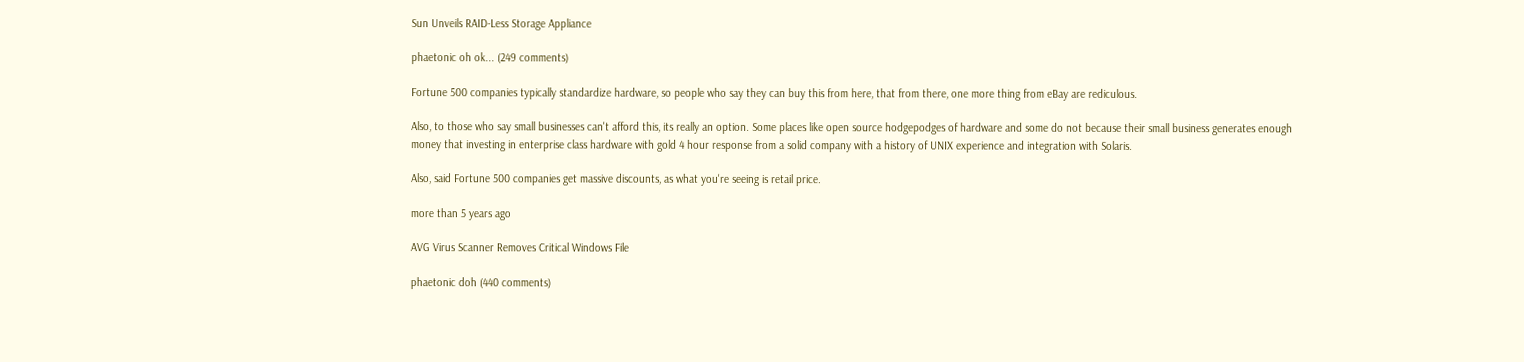Sun Unveils RAID-Less Storage Appliance

phaetonic oh ok... (249 comments)

Fortune 500 companies typically standardize hardware, so people who say they can buy this from here, that from there, one more thing from eBay are rediculous.

Also, to those who say small businesses can't afford this, its really an option. Some places like open source hodgepodges of hardware and some do not because their small business generates enough money that investing in enterprise class hardware with gold 4 hour response from a solid company with a history of UNIX experience and integration with Solaris.

Also, said Fortune 500 companies get massive discounts, as what you're seeing is retail price.

more than 5 years ago

AVG Virus Scanner Removes Critical Windows File

phaetonic doh (440 comments)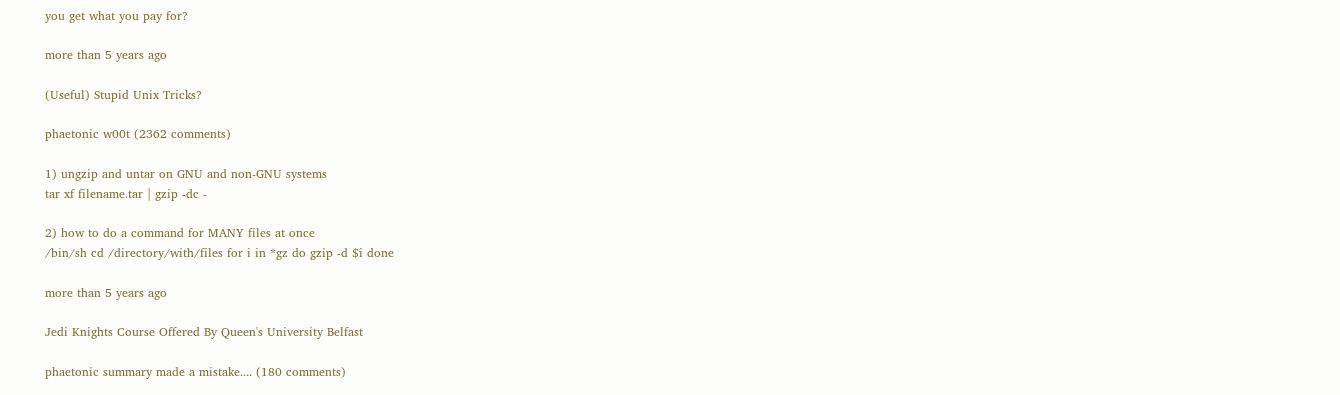you get what you pay for?

more than 5 years ago

(Useful) Stupid Unix Tricks?

phaetonic w00t (2362 comments)

1) ungzip and untar on GNU and non-GNU systems
tar xf filename.tar | gzip -dc -

2) how to do a command for MANY files at once
/bin/sh cd /directory/with/files for i in *gz do gzip -d $i done

more than 5 years ago

Jedi Knights Course Offered By Queen's University Belfast

phaetonic summary made a mistake.... (180 comments)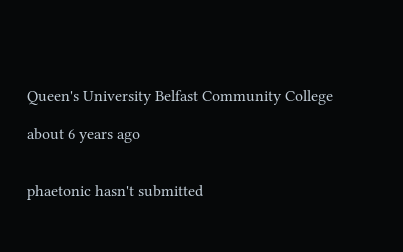Queen's University Belfast Community College

about 6 years ago


phaetonic hasn't submitted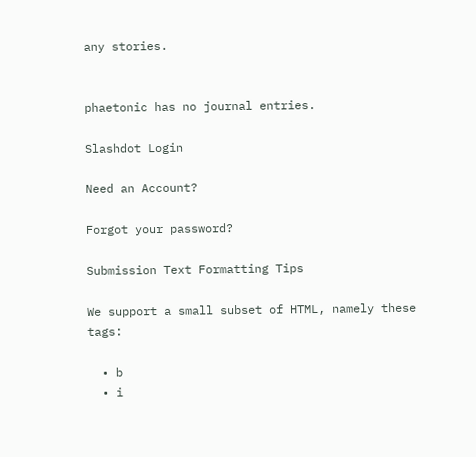any stories.


phaetonic has no journal entries.

Slashdot Login

Need an Account?

Forgot your password?

Submission Text Formatting Tips

We support a small subset of HTML, namely these tags:

  • b
  • i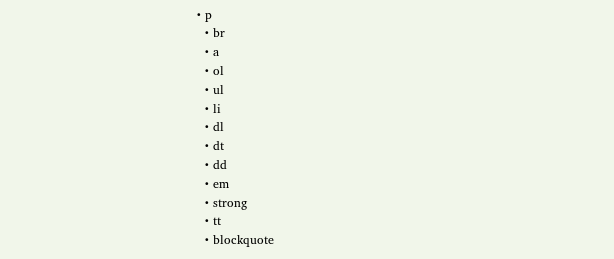• p
  • br
  • a
  • ol
  • ul
  • li
  • dl
  • dt
  • dd
  • em
  • strong
  • tt
  • blockquote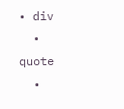• div
  • quote
  •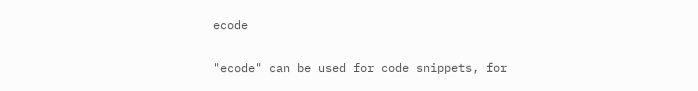ecode

"ecode" can be used for code snippets, for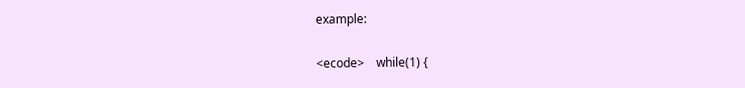example:

<ecode>    while(1) {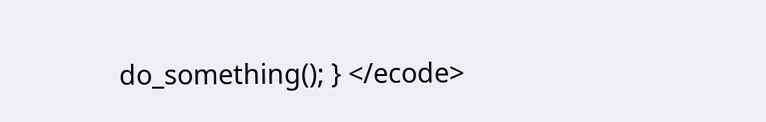do_something(); } </ecode>